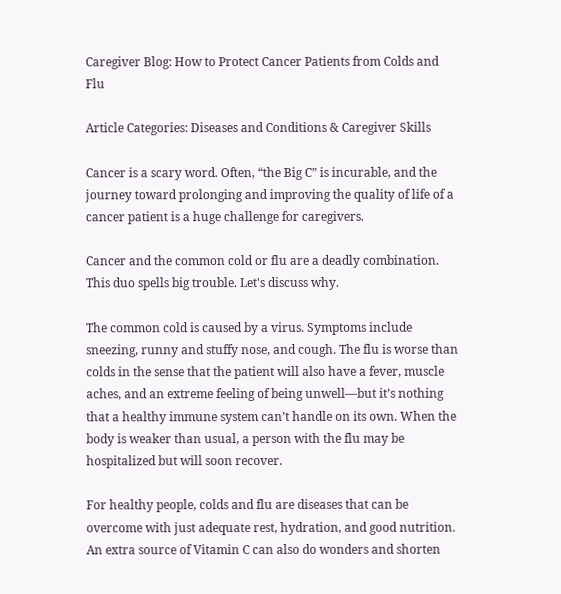Caregiver Blog: How to Protect Cancer Patients from Colds and Flu

Article Categories: Diseases and Conditions & Caregiver Skills

Cancer is a scary word. Often, “the Big C” is incurable, and the journey toward prolonging and improving the quality of life of a cancer patient is a huge challenge for caregivers.

Cancer and the common cold or flu are a deadly combination. This duo spells big trouble. Let's discuss why.

The common cold is caused by a virus. Symptoms include sneezing, runny and stuffy nose, and cough. The flu is worse than colds in the sense that the patient will also have a fever, muscle aches, and an extreme feeling of being unwell—but it’s nothing that a healthy immune system can’t handle on its own. When the body is weaker than usual, a person with the flu may be hospitalized but will soon recover.

For healthy people, colds and flu are diseases that can be overcome with just adequate rest, hydration, and good nutrition. An extra source of Vitamin C can also do wonders and shorten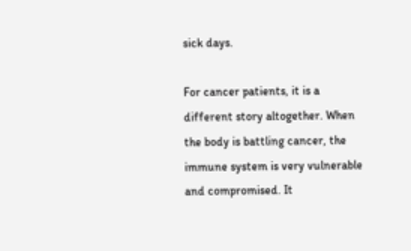sick days.

For cancer patients, it is a different story altogether. When the body is battling cancer, the immune system is very vulnerable and compromised. It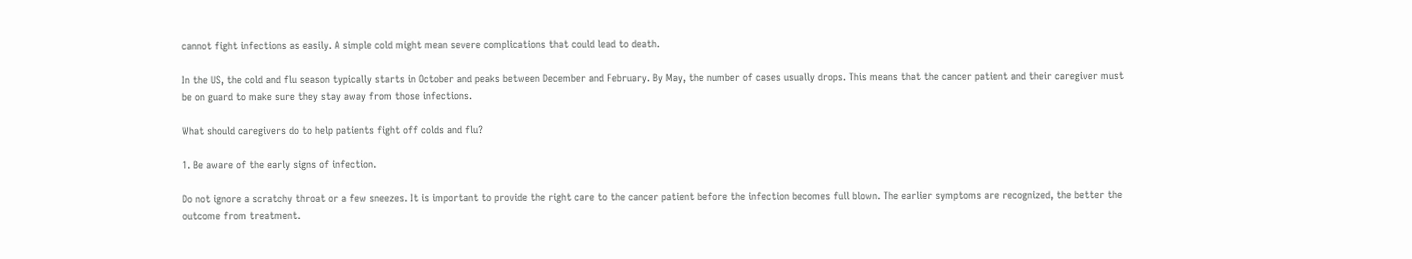cannot fight infections as easily. A simple cold might mean severe complications that could lead to death.

In the US, the cold and flu season typically starts in October and peaks between December and February. By May, the number of cases usually drops. This means that the cancer patient and their caregiver must be on guard to make sure they stay away from those infections.

What should caregivers do to help patients fight off colds and flu?

1. Be aware of the early signs of infection.

Do not ignore a scratchy throat or a few sneezes. It is important to provide the right care to the cancer patient before the infection becomes full blown. The earlier symptoms are recognized, the better the outcome from treatment.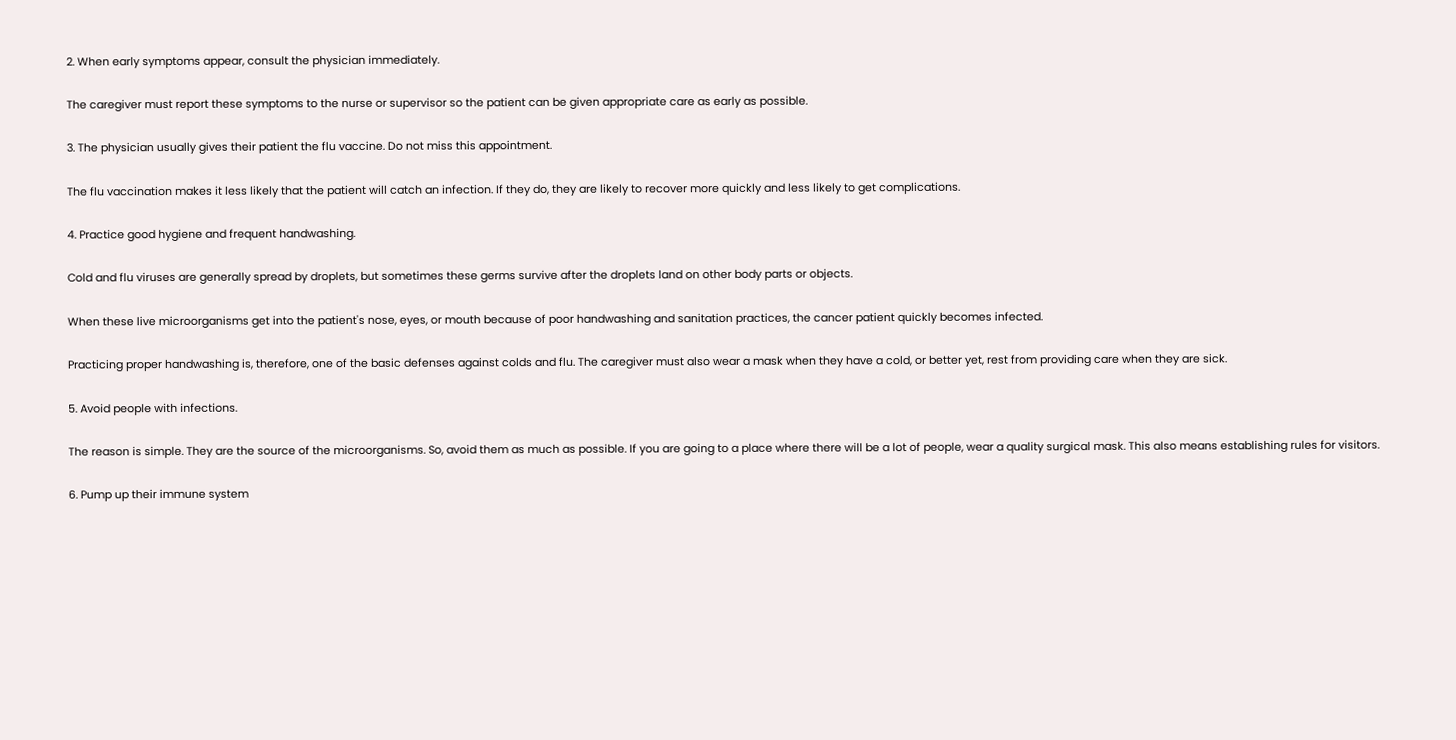2. When early symptoms appear, consult the physician immediately.

The caregiver must report these symptoms to the nurse or supervisor so the patient can be given appropriate care as early as possible.

3. The physician usually gives their patient the flu vaccine. Do not miss this appointment.

The flu vaccination makes it less likely that the patient will catch an infection. If they do, they are likely to recover more quickly and less likely to get complications.

4. Practice good hygiene and frequent handwashing.

Cold and flu viruses are generally spread by droplets, but sometimes these germs survive after the droplets land on other body parts or objects.

When these live microorganisms get into the patient's nose, eyes, or mouth because of poor handwashing and sanitation practices, the cancer patient quickly becomes infected.

Practicing proper handwashing is, therefore, one of the basic defenses against colds and flu. The caregiver must also wear a mask when they have a cold, or better yet, rest from providing care when they are sick.

5. Avoid people with infections.

The reason is simple. They are the source of the microorganisms. So, avoid them as much as possible. If you are going to a place where there will be a lot of people, wear a quality surgical mask. This also means establishing rules for visitors.

6. Pump up their immune system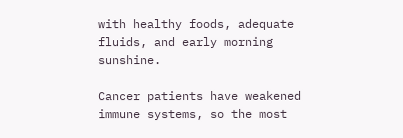with healthy foods, adequate fluids, and early morning sunshine.

Cancer patients have weakened immune systems, so the most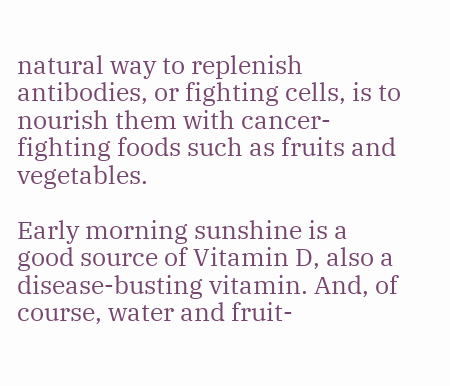natural way to replenish antibodies, or fighting cells, is to nourish them with cancer-fighting foods such as fruits and vegetables.

Early morning sunshine is a good source of Vitamin D, also a disease-busting vitamin. And, of course, water and fruit-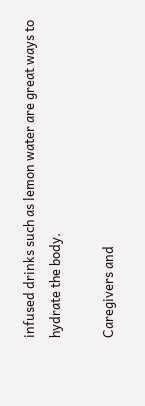infused drinks such as lemon water are great ways to hydrate the body.

Caregivers and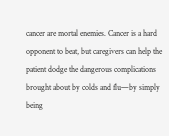cancer are mortal enemies. Cancer is a hard opponent to beat, but caregivers can help the patient dodge the dangerous complications brought about by colds and flu—by simply being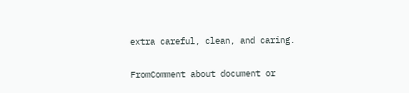extra careful, clean, and caring.


FromComment about document or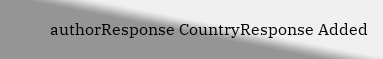authorResponse CountryResponse Added